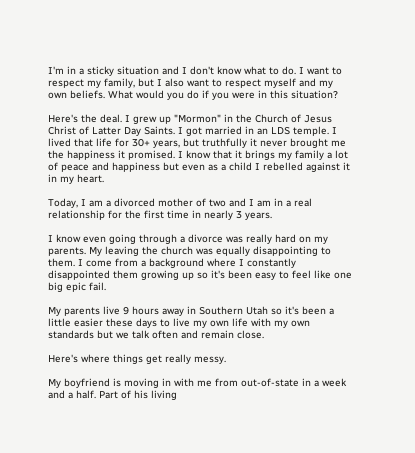I'm in a sticky situation and I don't know what to do. I want to respect my family, but I also want to respect myself and my own beliefs. What would you do if you were in this situation?

Here's the deal. I grew up "Mormon" in the Church of Jesus Christ of Latter Day Saints. I got married in an LDS temple. I lived that life for 30+ years, but truthfully it never brought me the happiness it promised. I know that it brings my family a lot of peace and happiness but even as a child I rebelled against it in my heart.

Today, I am a divorced mother of two and I am in a real relationship for the first time in nearly 3 years.

I know even going through a divorce was really hard on my parents. My leaving the church was equally disappointing to them. I come from a background where I constantly disappointed them growing up so it's been easy to feel like one big epic fail.

My parents live 9 hours away in Southern Utah so it's been a little easier these days to live my own life with my own standards but we talk often and remain close.

Here's where things get really messy.

My boyfriend is moving in with me from out-of-state in a week and a half. Part of his living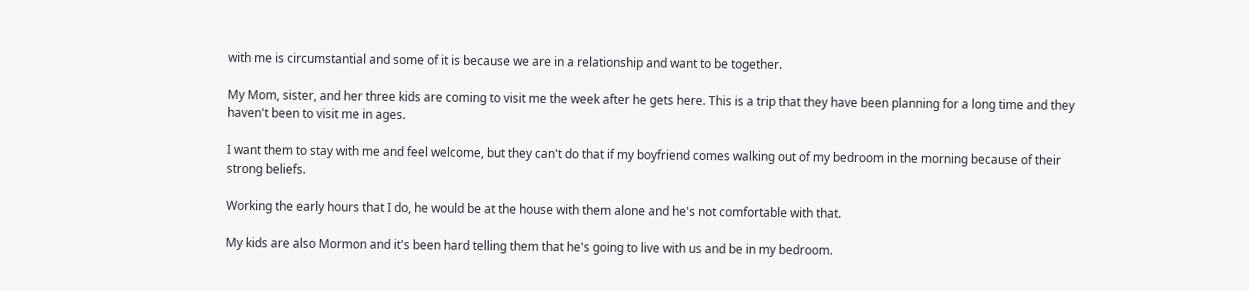with me is circumstantial and some of it is because we are in a relationship and want to be together.

My Mom, sister, and her three kids are coming to visit me the week after he gets here. This is a trip that they have been planning for a long time and they haven't been to visit me in ages.

I want them to stay with me and feel welcome, but they can't do that if my boyfriend comes walking out of my bedroom in the morning because of their strong beliefs.

Working the early hours that I do, he would be at the house with them alone and he's not comfortable with that.

My kids are also Mormon and it's been hard telling them that he's going to live with us and be in my bedroom.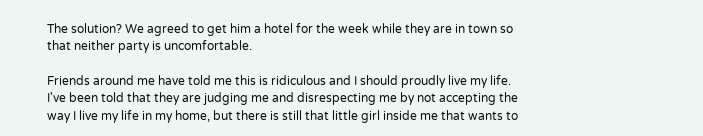The solution? We agreed to get him a hotel for the week while they are in town so that neither party is uncomfortable.

Friends around me have told me this is ridiculous and I should proudly live my life. I've been told that they are judging me and disrespecting me by not accepting the way I live my life in my home, but there is still that little girl inside me that wants to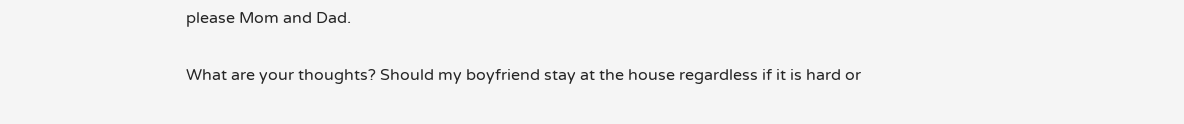please Mom and Dad.

What are your thoughts? Should my boyfriend stay at the house regardless if it is hard or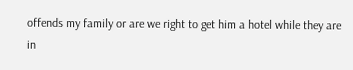offends my family or are we right to get him a hotel while they are in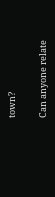town?

Can anyone relate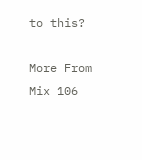to this?

More From Mix 106